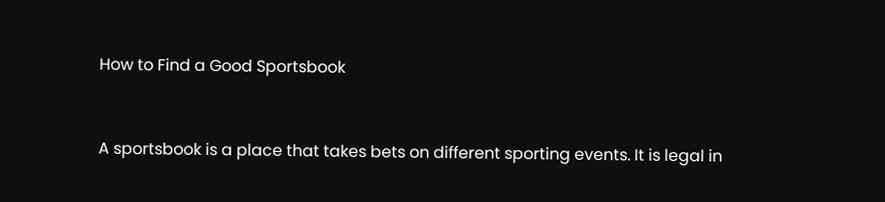How to Find a Good Sportsbook


A sportsbook is a place that takes bets on different sporting events. It is legal in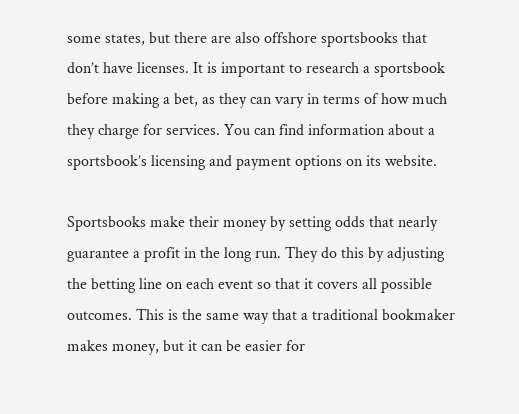some states, but there are also offshore sportsbooks that don’t have licenses. It is important to research a sportsbook before making a bet, as they can vary in terms of how much they charge for services. You can find information about a sportsbook’s licensing and payment options on its website.

Sportsbooks make their money by setting odds that nearly guarantee a profit in the long run. They do this by adjusting the betting line on each event so that it covers all possible outcomes. This is the same way that a traditional bookmaker makes money, but it can be easier for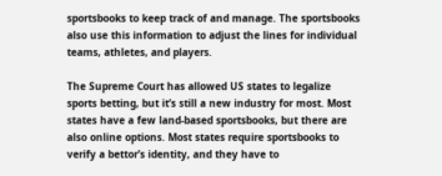sportsbooks to keep track of and manage. The sportsbooks also use this information to adjust the lines for individual teams, athletes, and players.

The Supreme Court has allowed US states to legalize sports betting, but it’s still a new industry for most. Most states have a few land-based sportsbooks, but there are also online options. Most states require sportsbooks to verify a bettor’s identity, and they have to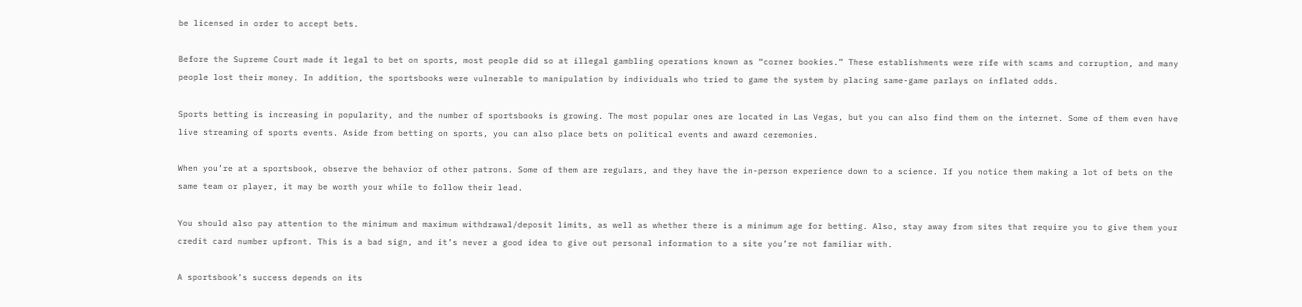be licensed in order to accept bets.

Before the Supreme Court made it legal to bet on sports, most people did so at illegal gambling operations known as “corner bookies.” These establishments were rife with scams and corruption, and many people lost their money. In addition, the sportsbooks were vulnerable to manipulation by individuals who tried to game the system by placing same-game parlays on inflated odds.

Sports betting is increasing in popularity, and the number of sportsbooks is growing. The most popular ones are located in Las Vegas, but you can also find them on the internet. Some of them even have live streaming of sports events. Aside from betting on sports, you can also place bets on political events and award ceremonies.

When you’re at a sportsbook, observe the behavior of other patrons. Some of them are regulars, and they have the in-person experience down to a science. If you notice them making a lot of bets on the same team or player, it may be worth your while to follow their lead.

You should also pay attention to the minimum and maximum withdrawal/deposit limits, as well as whether there is a minimum age for betting. Also, stay away from sites that require you to give them your credit card number upfront. This is a bad sign, and it’s never a good idea to give out personal information to a site you’re not familiar with.

A sportsbook’s success depends on its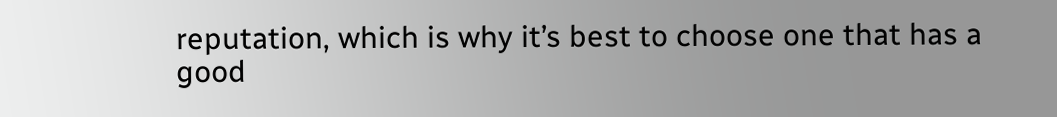reputation, which is why it’s best to choose one that has a good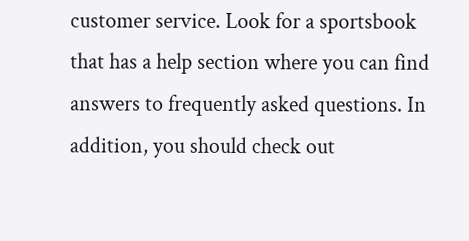customer service. Look for a sportsbook that has a help section where you can find answers to frequently asked questions. In addition, you should check out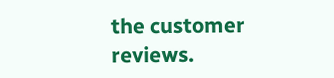the customer reviews.